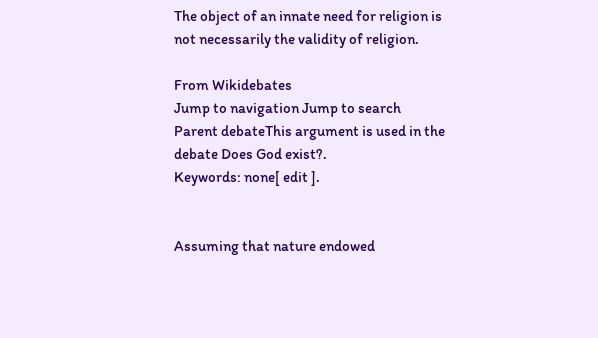The object of an innate need for religion is not necessarily the validity of religion.

From Wikidebates
Jump to navigation Jump to search
Parent debateThis argument is used in the debate Does God exist?.
Keywords: none[ edit ].


Assuming that nature endowed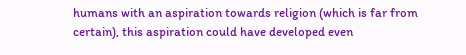humans with an aspiration towards religion (which is far from certain), this aspiration could have developed even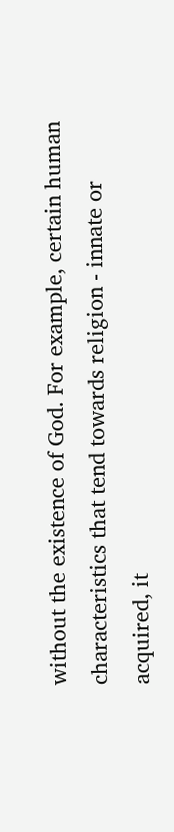without the existence of God. For example, certain human characteristics that tend towards religion - innate or acquired, it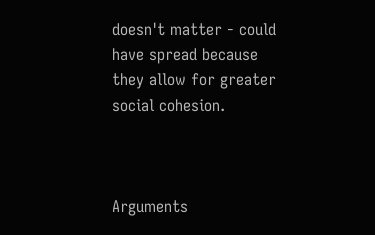doesn't matter - could have spread because they allow for greater social cohesion.



Arguments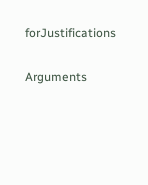forJustifications

Arguments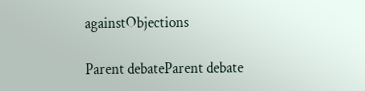againstObjections

Parent debateParent debate